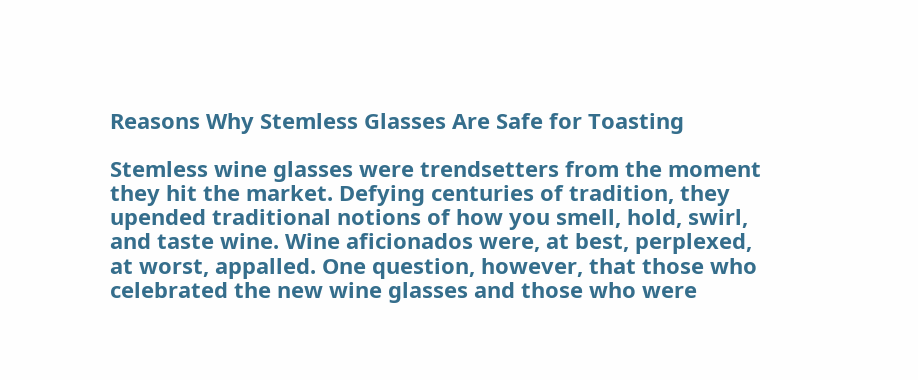Reasons Why Stemless Glasses Are Safe for Toasting

Stemless wine glasses were trendsetters from the moment they hit the market. Defying centuries of tradition, they upended traditional notions of how you smell, hold, swirl, and taste wine. Wine aficionados were, at best, perplexed, at worst, appalled. One question, however, that those who celebrated the new wine glasses and those who were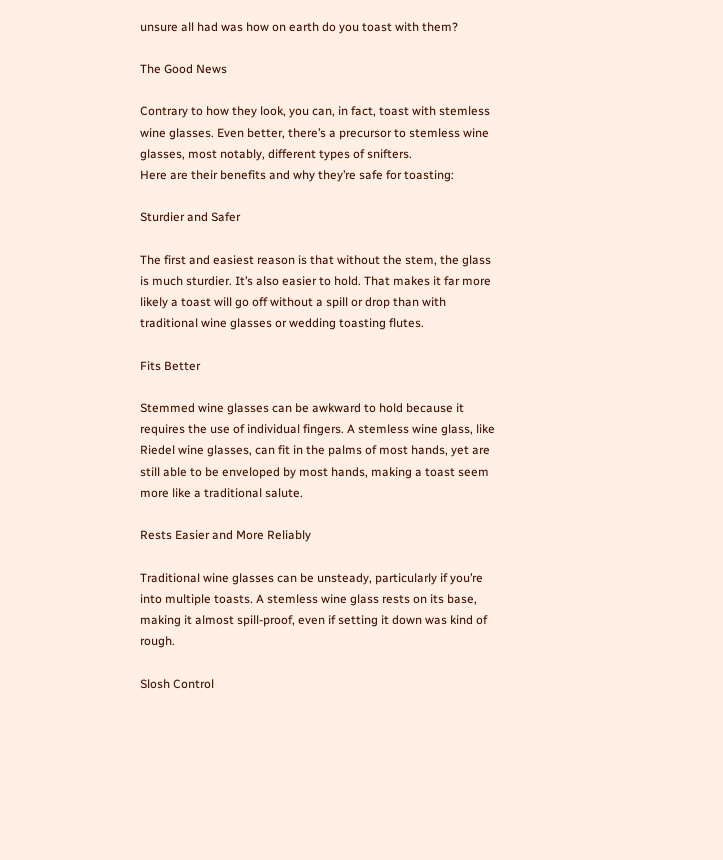unsure all had was how on earth do you toast with them?

The Good News

Contrary to how they look, you can, in fact, toast with stemless wine glasses. Even better, there’s a precursor to stemless wine glasses, most notably, different types of snifters.
Here are their benefits and why they’re safe for toasting:

Sturdier and Safer

The first and easiest reason is that without the stem, the glass is much sturdier. It’s also easier to hold. That makes it far more likely a toast will go off without a spill or drop than with traditional wine glasses or wedding toasting flutes.

Fits Better

Stemmed wine glasses can be awkward to hold because it requires the use of individual fingers. A stemless wine glass, like Riedel wine glasses, can fit in the palms of most hands, yet are still able to be enveloped by most hands, making a toast seem more like a traditional salute.

Rests Easier and More Reliably

Traditional wine glasses can be unsteady, particularly if you’re into multiple toasts. A stemless wine glass rests on its base, making it almost spill-proof, even if setting it down was kind of rough.

Slosh Control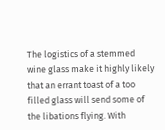The logistics of a stemmed wine glass make it highly likely that an errant toast of a too filled glass will send some of the libations flying. With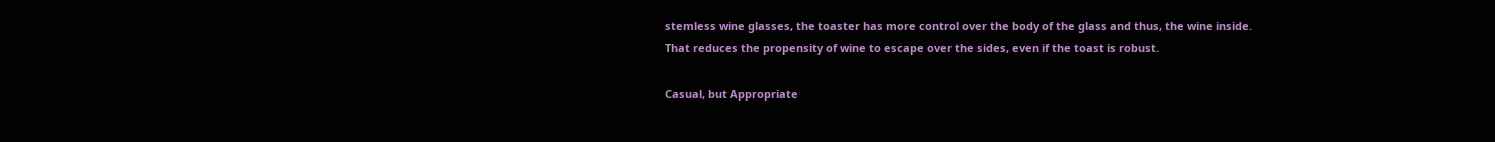stemless wine glasses, the toaster has more control over the body of the glass and thus, the wine inside. That reduces the propensity of wine to escape over the sides, even if the toast is robust.

Casual, but Appropriate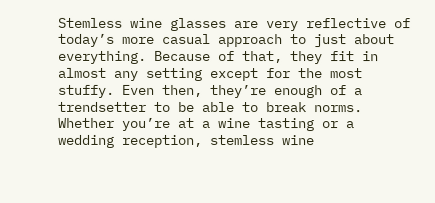Stemless wine glasses are very reflective of today’s more casual approach to just about everything. Because of that, they fit in almost any setting except for the most stuffy. Even then, they’re enough of a trendsetter to be able to break norms.
Whether you’re at a wine tasting or a wedding reception, stemless wine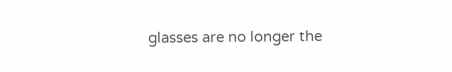glasses are no longer the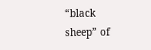“black sheep” of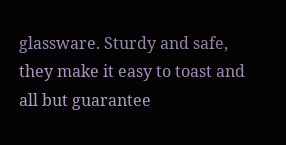glassware. Sturdy and safe, they make it easy to toast and all but guarantee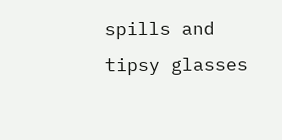spills and tipsy glasses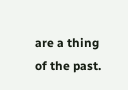are a thing of the past.